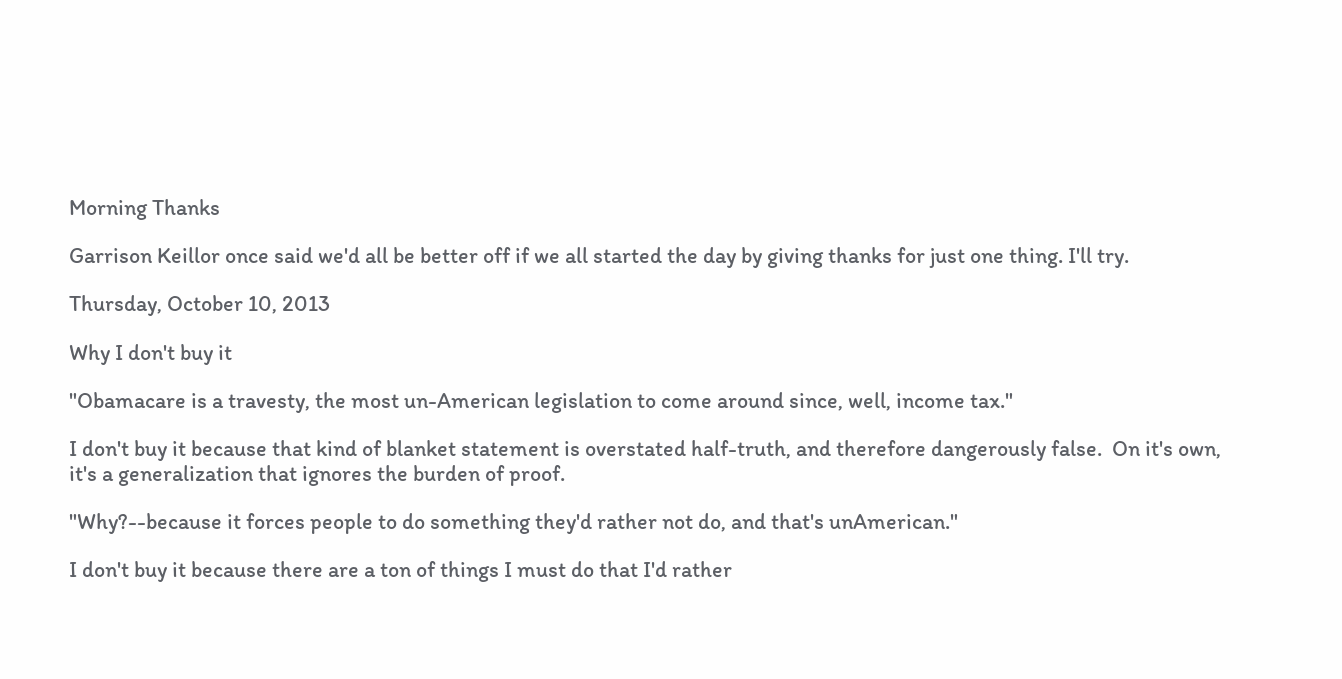Morning Thanks

Garrison Keillor once said we'd all be better off if we all started the day by giving thanks for just one thing. I'll try.

Thursday, October 10, 2013

Why I don't buy it

"Obamacare is a travesty, the most un-American legislation to come around since, well, income tax."

I don't buy it because that kind of blanket statement is overstated half-truth, and therefore dangerously false.  On it's own, it's a generalization that ignores the burden of proof.

"Why?--because it forces people to do something they'd rather not do, and that's unAmerican."

I don't buy it because there are a ton of things I must do that I'd rather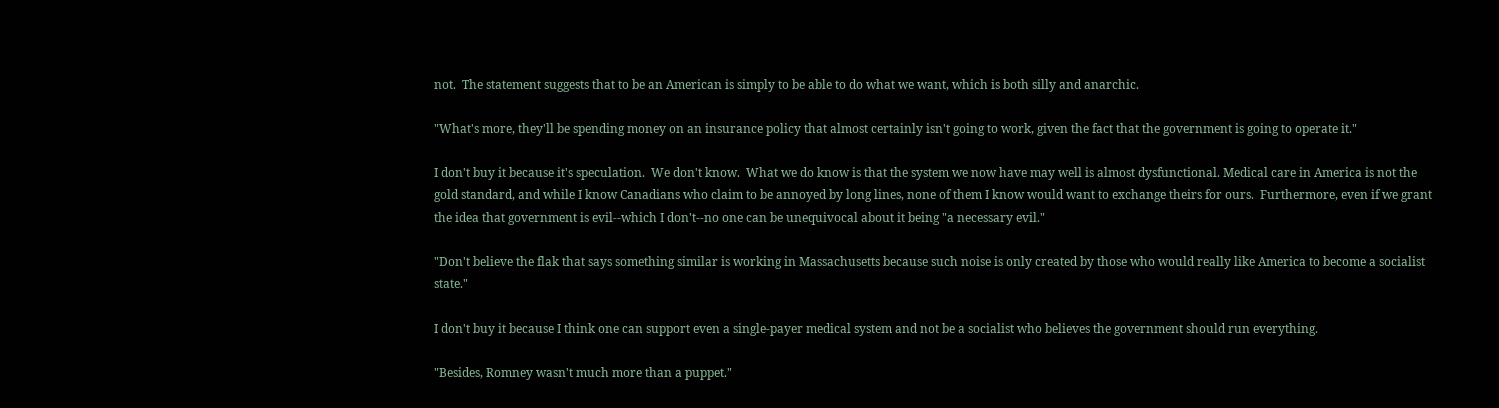not.  The statement suggests that to be an American is simply to be able to do what we want, which is both silly and anarchic.

"What's more, they'll be spending money on an insurance policy that almost certainly isn't going to work, given the fact that the government is going to operate it."

I don't buy it because it's speculation.  We don't know.  What we do know is that the system we now have may well is almost dysfunctional. Medical care in America is not the gold standard, and while I know Canadians who claim to be annoyed by long lines, none of them I know would want to exchange theirs for ours.  Furthermore, even if we grant the idea that government is evil--which I don't--no one can be unequivocal about it being "a necessary evil."

"Don't believe the flak that says something similar is working in Massachusetts because such noise is only created by those who would really like America to become a socialist state."

I don't buy it because I think one can support even a single-payer medical system and not be a socialist who believes the government should run everything.

"Besides, Romney wasn't much more than a puppet."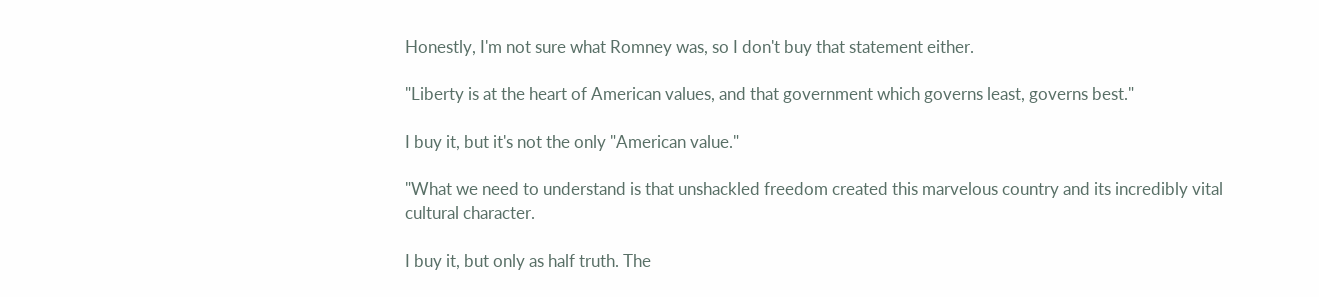Honestly, I'm not sure what Romney was, so I don't buy that statement either.

"Liberty is at the heart of American values, and that government which governs least, governs best."

I buy it, but it's not the only "American value."

"What we need to understand is that unshackled freedom created this marvelous country and its incredibly vital cultural character.

I buy it, but only as half truth. The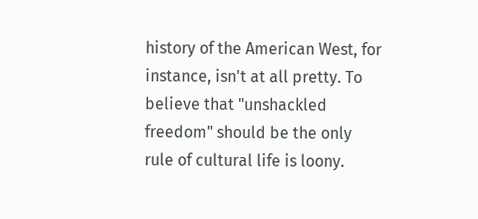history of the American West, for instance, isn't at all pretty. To believe that "unshackled freedom" should be the only rule of cultural life is loony.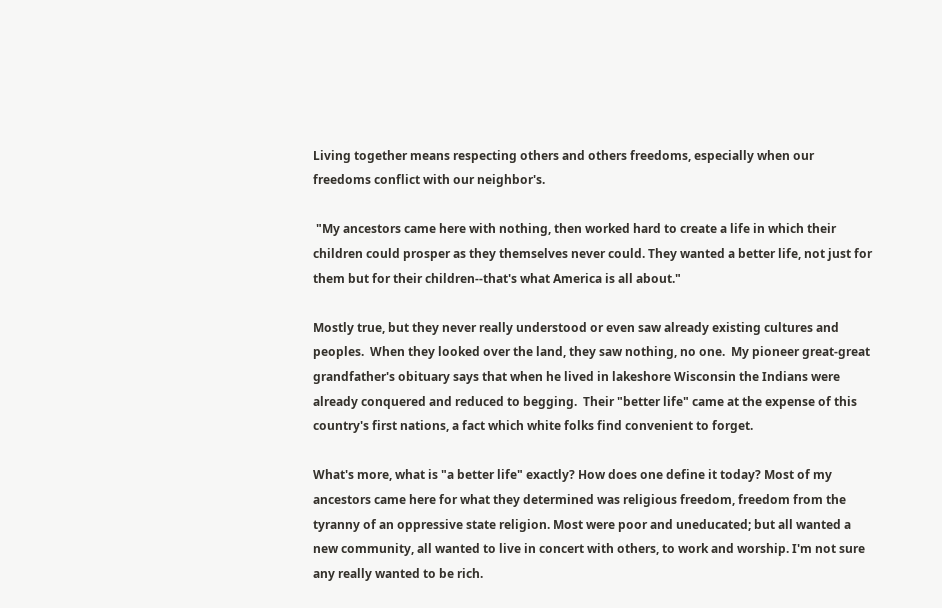Living together means respecting others and others freedoms, especially when our freedoms conflict with our neighbor's.

 "My ancestors came here with nothing, then worked hard to create a life in which their children could prosper as they themselves never could. They wanted a better life, not just for them but for their children--that's what America is all about."

Mostly true, but they never really understood or even saw already existing cultures and peoples.  When they looked over the land, they saw nothing, no one.  My pioneer great-great grandfather's obituary says that when he lived in lakeshore Wisconsin the Indians were already conquered and reduced to begging.  Their "better life" came at the expense of this country's first nations, a fact which white folks find convenient to forget.

What's more, what is "a better life" exactly? How does one define it today? Most of my ancestors came here for what they determined was religious freedom, freedom from the tyranny of an oppressive state religion. Most were poor and uneducated; but all wanted a new community, all wanted to live in concert with others, to work and worship. I'm not sure any really wanted to be rich.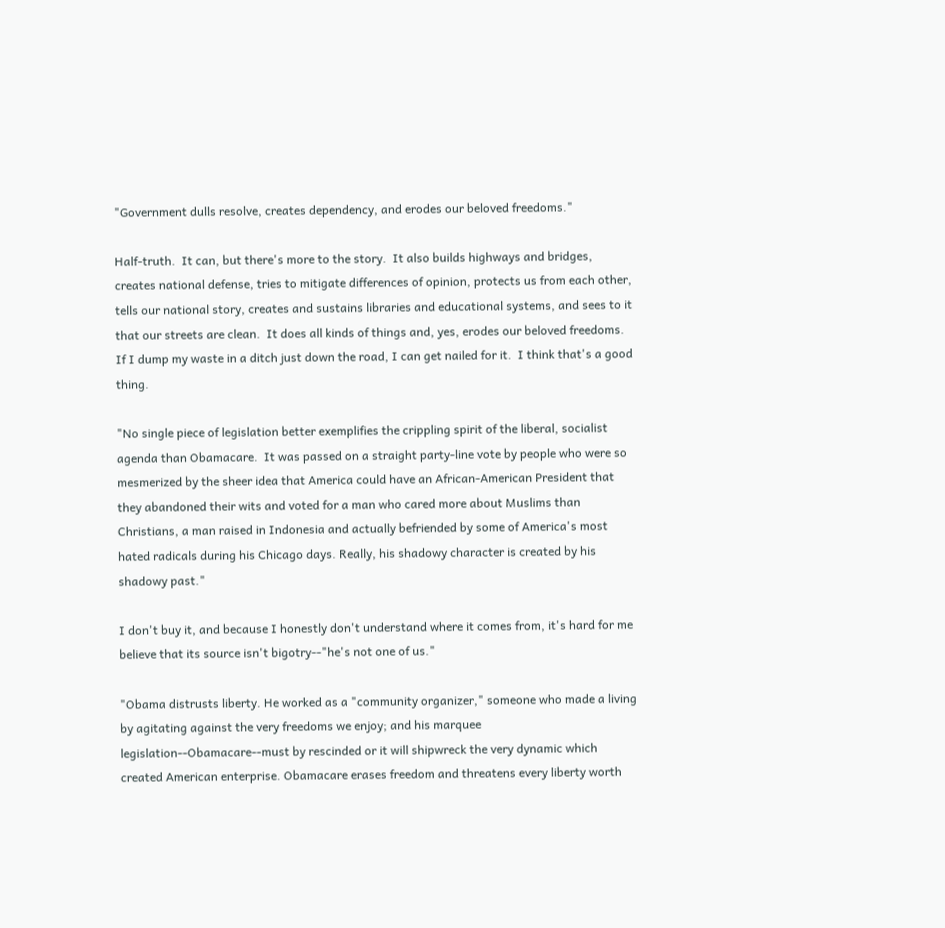"Government dulls resolve, creates dependency, and erodes our beloved freedoms."

Half-truth.  It can, but there's more to the story.  It also builds highways and bridges, creates national defense, tries to mitigate differences of opinion, protects us from each other, tells our national story, creates and sustains libraries and educational systems, and sees to it that our streets are clean.  It does all kinds of things and, yes, erodes our beloved freedoms.  If I dump my waste in a ditch just down the road, I can get nailed for it.  I think that's a good thing.

"No single piece of legislation better exemplifies the crippling spirit of the liberal, socialist agenda than Obamacare.  It was passed on a straight party-line vote by people who were so mesmerized by the sheer idea that America could have an African-American President that they abandoned their wits and voted for a man who cared more about Muslims than Christians, a man raised in Indonesia and actually befriended by some of America's most hated radicals during his Chicago days. Really, his shadowy character is created by his shadowy past."

I don't buy it, and because I honestly don't understand where it comes from, it's hard for me believe that its source isn't bigotry--"he's not one of us."

"Obama distrusts liberty. He worked as a "community organizer," someone who made a living by agitating against the very freedoms we enjoy; and his marquee legislation--Obamacare--must by rescinded or it will shipwreck the very dynamic which created American enterprise. Obamacare erases freedom and threatens every liberty worth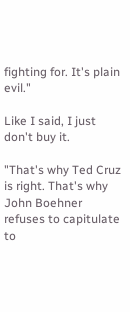fighting for. It's plain evil."

Like I said, I just don't buy it.

"That's why Ted Cruz is right. That's why John Boehner refuses to capitulate to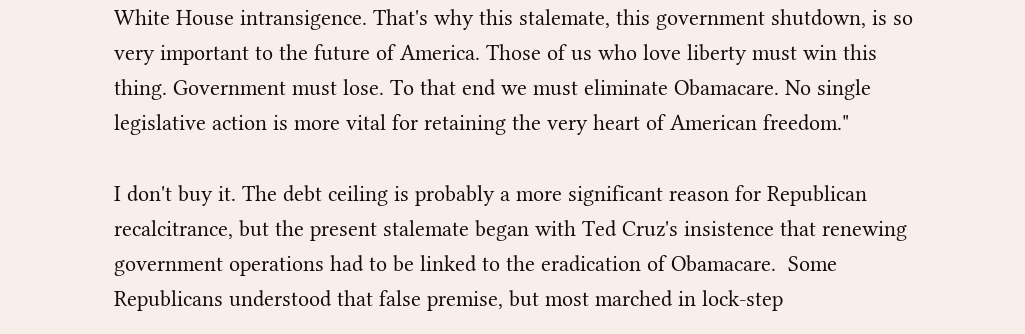White House intransigence. That's why this stalemate, this government shutdown, is so very important to the future of America. Those of us who love liberty must win this thing. Government must lose. To that end we must eliminate Obamacare. No single legislative action is more vital for retaining the very heart of American freedom."

I don't buy it. The debt ceiling is probably a more significant reason for Republican recalcitrance, but the present stalemate began with Ted Cruz's insistence that renewing government operations had to be linked to the eradication of Obamacare.  Some Republicans understood that false premise, but most marched in lock-step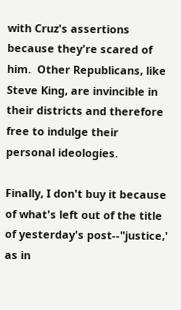with Cruz's assertions because they're scared of him.  Other Republicans, like Steve King, are invincible in their districts and therefore free to indulge their personal ideologies.

Finally, I don't buy it because of what's left out of the title of yesterday's post--"justice,' as in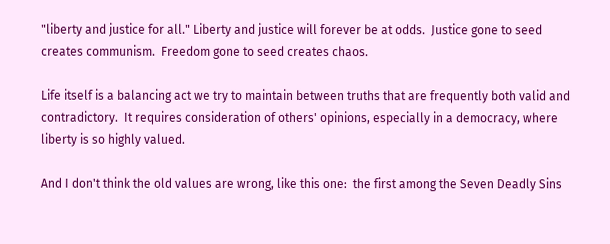"liberty and justice for all." Liberty and justice will forever be at odds.  Justice gone to seed creates communism.  Freedom gone to seed creates chaos.

Life itself is a balancing act we try to maintain between truths that are frequently both valid and contradictory.  It requires consideration of others' opinions, especially in a democracy, where liberty is so highly valued.

And I don't think the old values are wrong, like this one:  the first among the Seven Deadly Sins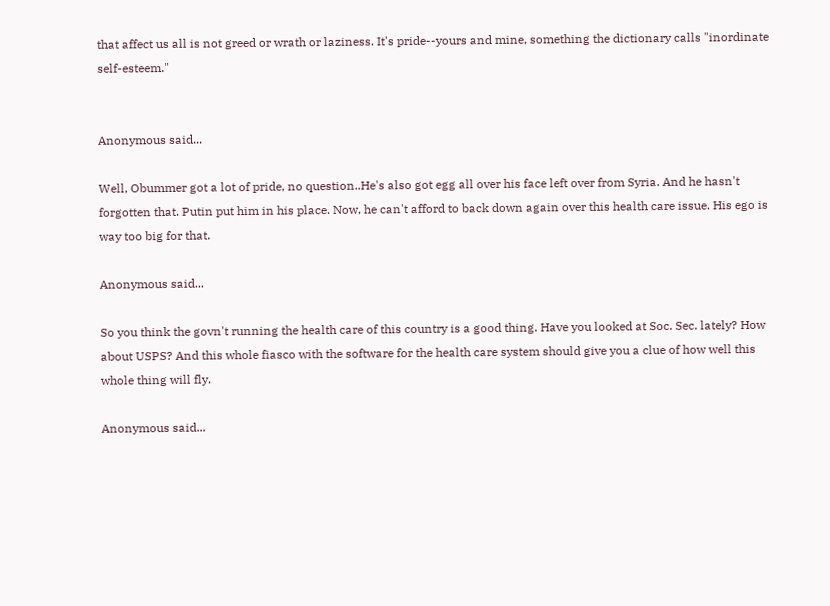that affect us all is not greed or wrath or laziness. It's pride--yours and mine, something the dictionary calls "inordinate self-esteem."


Anonymous said...

Well, Obummer got a lot of pride, no question..He's also got egg all over his face left over from Syria. And he hasn't forgotten that. Putin put him in his place. Now, he can't afford to back down again over this health care issue. His ego is way too big for that.

Anonymous said...

So you think the govn't running the health care of this country is a good thing. Have you looked at Soc. Sec. lately? How about USPS? And this whole fiasco with the software for the health care system should give you a clue of how well this whole thing will fly.

Anonymous said...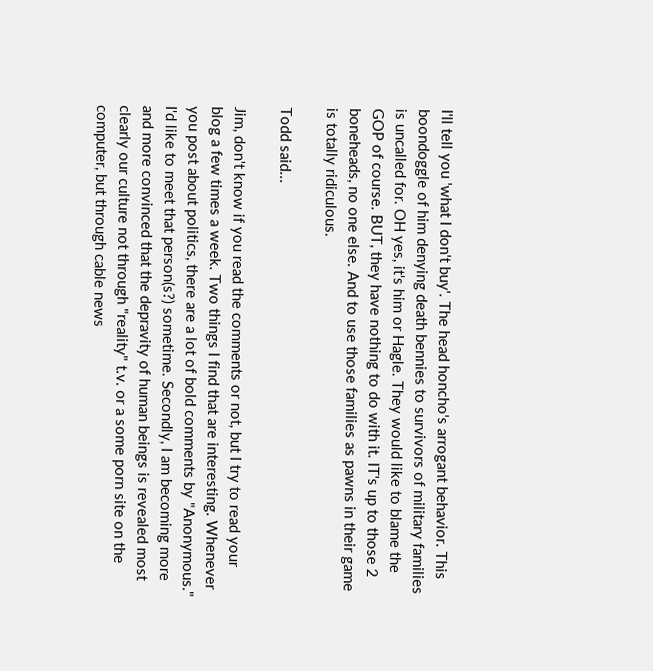I'll tell you 'what I don't buy'. The head honcho's arrogant behavior. This boondoggle of him denying death bennies to survivors of military families is uncalled for. OH yes, it's him or Hagle. They would like to blame the GOP of course. BUT, they have nothing to do with it. IT's up to those 2 boneheads, no one else. And to use those families as pawns in their game is totally ridiculous.

Todd said...

Jim, don't know if you read the comments or not, but I try to read your blog a few times a week. Two things I find that are interesting. Whenever you post about politics, there are a lot of bold comments by "Anonymous." I'd like to meet that person(s?) sometime. Secondly, I am becoming more and more convinced that the depravity of human beings is revealed most clearly our culture not through "reality" t.v. or a some porn site on the computer, but through cable news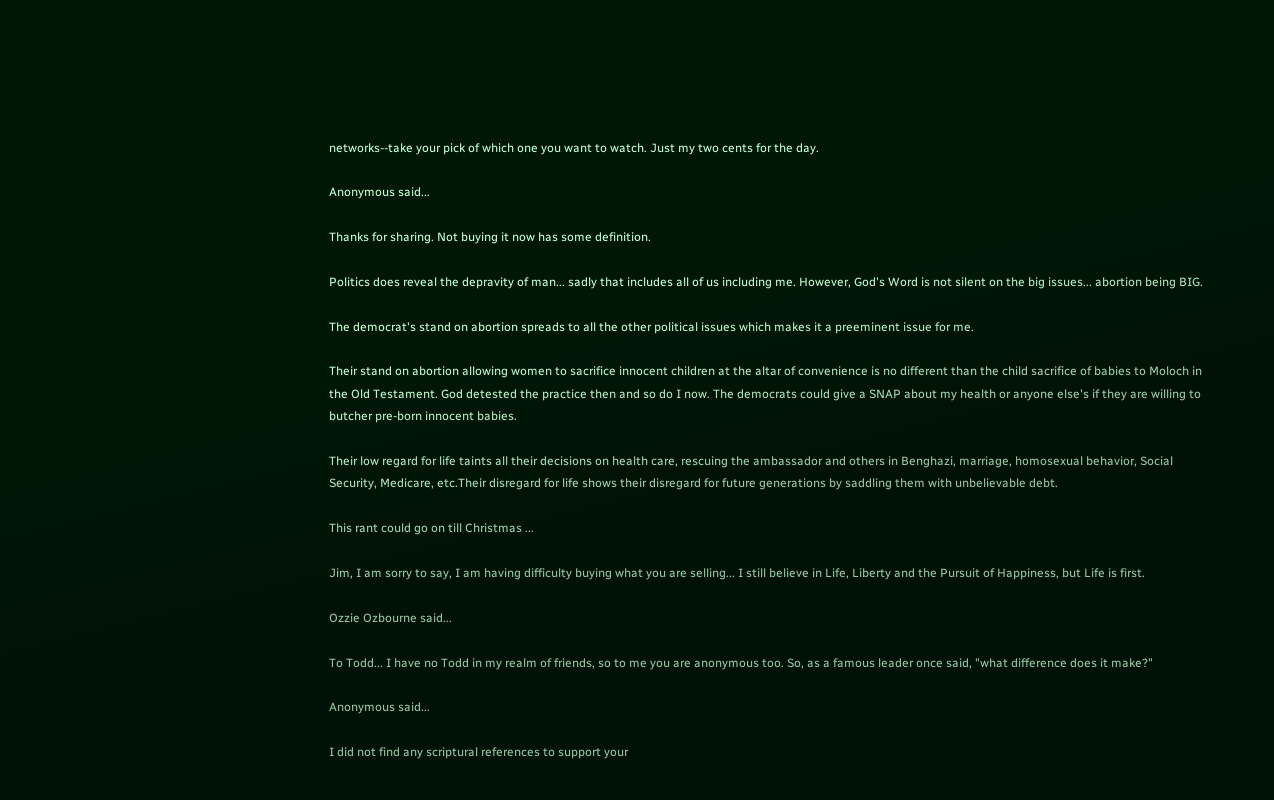networks--take your pick of which one you want to watch. Just my two cents for the day.

Anonymous said...

Thanks for sharing. Not buying it now has some definition.

Politics does reveal the depravity of man... sadly that includes all of us including me. However, God's Word is not silent on the big issues... abortion being BIG.

The democrat's stand on abortion spreads to all the other political issues which makes it a preeminent issue for me.

Their stand on abortion allowing women to sacrifice innocent children at the altar of convenience is no different than the child sacrifice of babies to Moloch in the Old Testament. God detested the practice then and so do I now. The democrats could give a SNAP about my health or anyone else's if they are willing to butcher pre-born innocent babies.

Their low regard for life taints all their decisions on health care, rescuing the ambassador and others in Benghazi, marriage, homosexual behavior, Social Security, Medicare, etc.Their disregard for life shows their disregard for future generations by saddling them with unbelievable debt.

This rant could go on till Christmas ...

Jim, I am sorry to say, I am having difficulty buying what you are selling... I still believe in Life, Liberty and the Pursuit of Happiness, but Life is first.

Ozzie Ozbourne said...

To Todd... I have no Todd in my realm of friends, so to me you are anonymous too. So, as a famous leader once said, "what difference does it make?"

Anonymous said...

I did not find any scriptural references to support your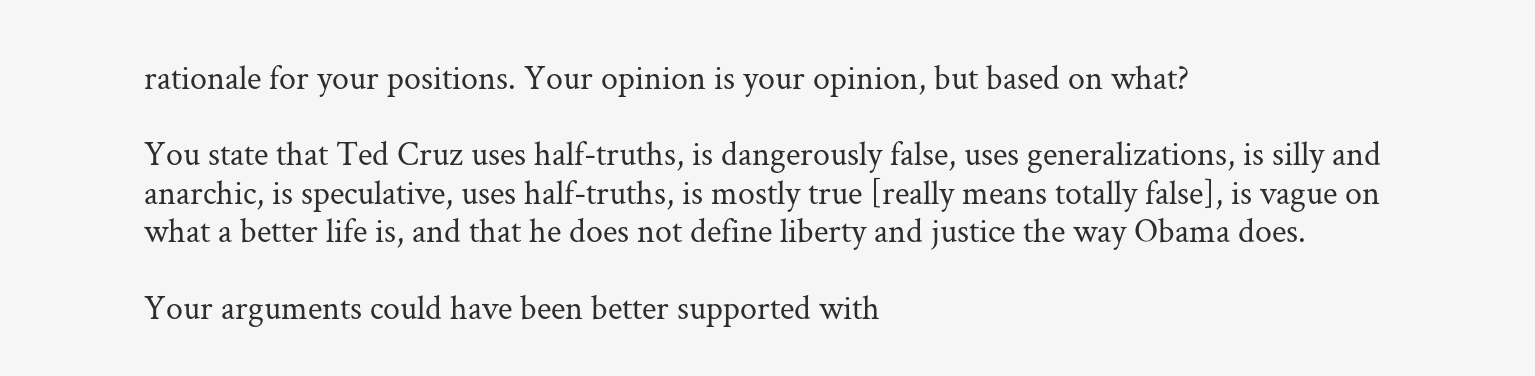rationale for your positions. Your opinion is your opinion, but based on what?

You state that Ted Cruz uses half-truths, is dangerously false, uses generalizations, is silly and anarchic, is speculative, uses half-truths, is mostly true [really means totally false], is vague on what a better life is, and that he does not define liberty and justice the way Obama does.

Your arguments could have been better supported with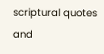scriptural quotes and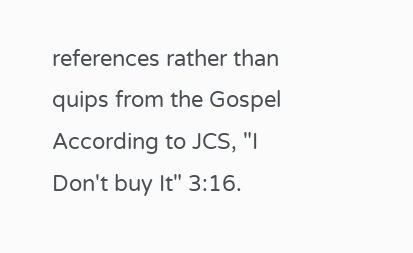references rather than quips from the Gospel According to JCS, "I Don't buy It" 3:16.